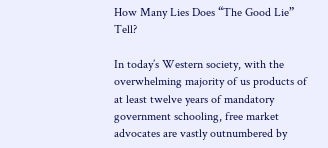How Many Lies Does “The Good Lie” Tell?

In today’s Western society, with the overwhelming majority of us products of at least twelve years of mandatory government schooling, free market advocates are vastly outnumbered by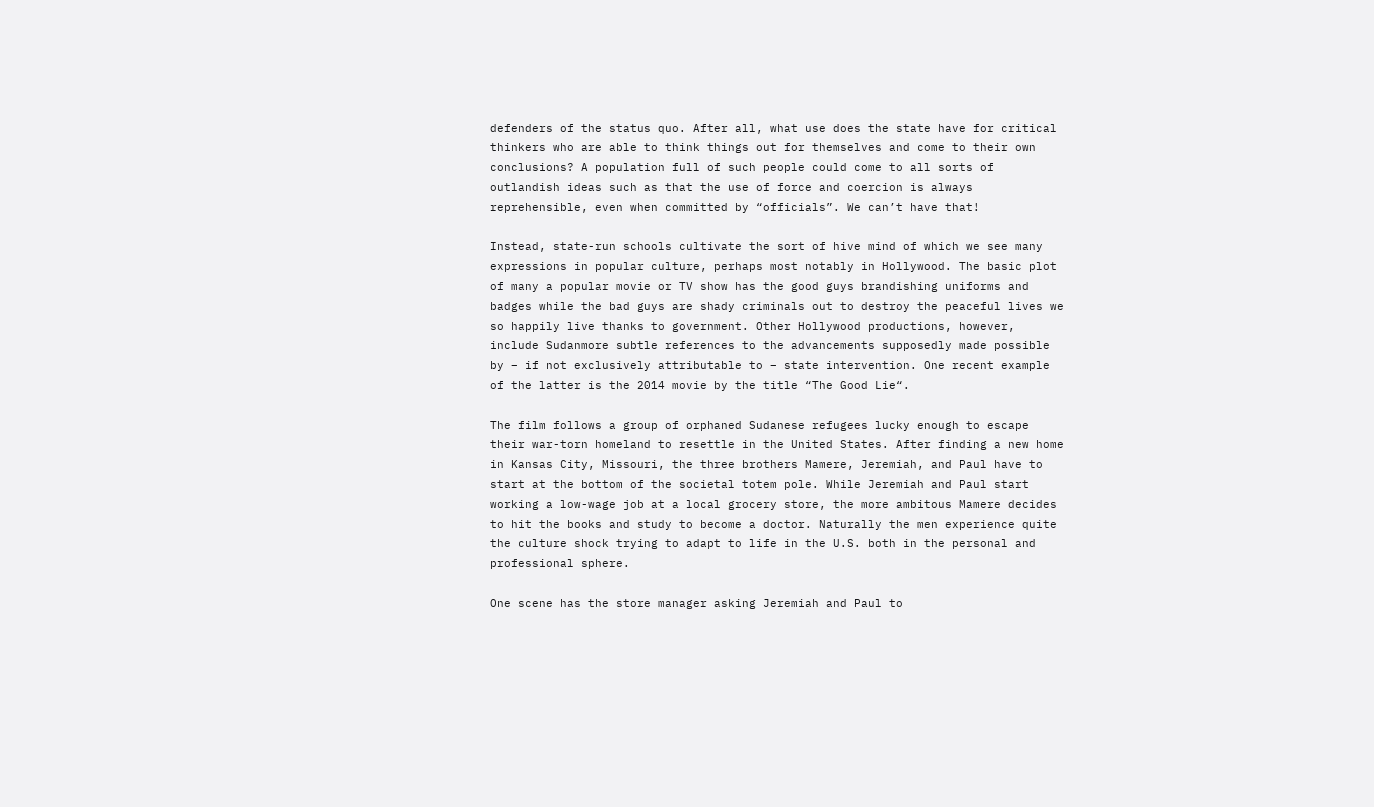defenders of the status quo. After all, what use does the state have for critical thinkers who are able to think things out for themselves and come to their own conclusions? A population full of such people could come to all sorts of outlandish ideas such as that the use of force and coercion is always reprehensible, even when committed by “officials”. We can’t have that!

Instead, state-run schools cultivate the sort of hive mind of which we see many expressions in popular culture, perhaps most notably in Hollywood. The basic plot of many a popular movie or TV show has the good guys brandishing uniforms and badges while the bad guys are shady criminals out to destroy the peaceful lives we so happily live thanks to government. Other Hollywood productions, however, include Sudanmore subtle references to the advancements supposedly made possible by – if not exclusively attributable to – state intervention. One recent example of the latter is the 2014 movie by the title “The Good Lie“.

The film follows a group of orphaned Sudanese refugees lucky enough to escape their war-torn homeland to resettle in the United States. After finding a new home in Kansas City, Missouri, the three brothers Mamere, Jeremiah, and Paul have to start at the bottom of the societal totem pole. While Jeremiah and Paul start working a low-wage job at a local grocery store, the more ambitous Mamere decides to hit the books and study to become a doctor. Naturally the men experience quite the culture shock trying to adapt to life in the U.S. both in the personal and professional sphere.

One scene has the store manager asking Jeremiah and Paul to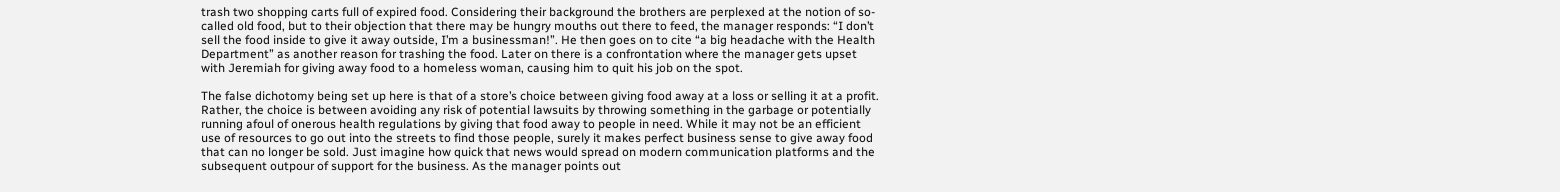trash two shopping carts full of expired food. Considering their background the brothers are perplexed at the notion of so-called old food, but to their objection that there may be hungry mouths out there to feed, the manager responds: “I don’t sell the food inside to give it away outside, I’m a businessman!”. He then goes on to cite “a big headache with the Health Department” as another reason for trashing the food. Later on there is a confrontation where the manager gets upset with Jeremiah for giving away food to a homeless woman, causing him to quit his job on the spot.

The false dichotomy being set up here is that of a store’s choice between giving food away at a loss or selling it at a profit. Rather, the choice is between avoiding any risk of potential lawsuits by throwing something in the garbage or potentially running afoul of onerous health regulations by giving that food away to people in need. While it may not be an efficient use of resources to go out into the streets to find those people, surely it makes perfect business sense to give away food that can no longer be sold. Just imagine how quick that news would spread on modern communication platforms and the subsequent outpour of support for the business. As the manager points out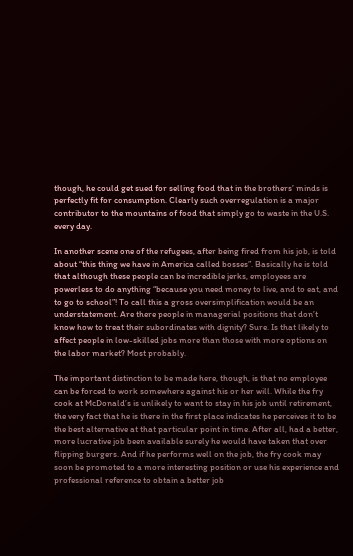though, he could get sued for selling food that in the brothers’ minds is perfectly fit for consumption. Clearly such overregulation is a major contributor to the mountains of food that simply go to waste in the U.S. every day.

In another scene one of the refugees, after being fired from his job, is told about “this thing we have in America called bosses”. Basically he is told that although these people can be incredible jerks, employees are powerless to do anything “because you need money to live, and to eat, and to go to school”! To call this a gross oversimplification would be an understatement. Are there people in managerial positions that don’t know how to treat their subordinates with dignity? Sure. Is that likely to affect people in low-skilled jobs more than those with more options on the labor market? Most probably.

The important distinction to be made here, though, is that no employee can be forced to work somewhere against his or her will. While the fry cook at McDonald’s is unlikely to want to stay in his job until retirement, the very fact that he is there in the first place indicates he perceives it to be the best alternative at that particular point in time. After all, had a better, more lucrative job been available surely he would have taken that over flipping burgers. And if he performs well on the job, the fry cook may soon be promoted to a more interesting position or use his experience and professional reference to obtain a better job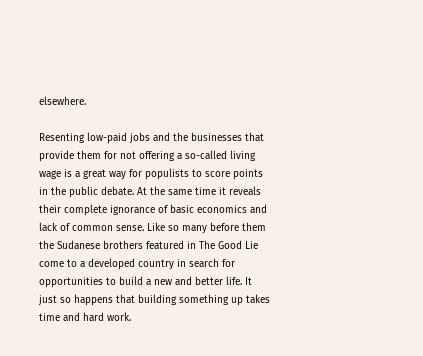elsewhere.

Resenting low-paid jobs and the businesses that provide them for not offering a so-called living wage is a great way for populists to score points in the public debate. At the same time it reveals their complete ignorance of basic economics and lack of common sense. Like so many before them the Sudanese brothers featured in The Good Lie come to a developed country in search for opportunities to build a new and better life. It just so happens that building something up takes time and hard work.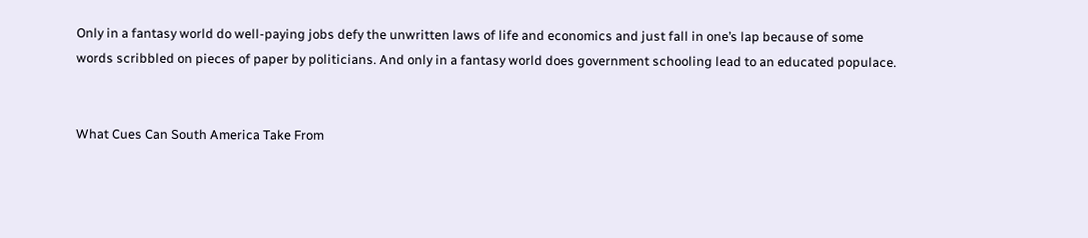Only in a fantasy world do well-paying jobs defy the unwritten laws of life and economics and just fall in one’s lap because of some words scribbled on pieces of paper by politicians. And only in a fantasy world does government schooling lead to an educated populace.


What Cues Can South America Take From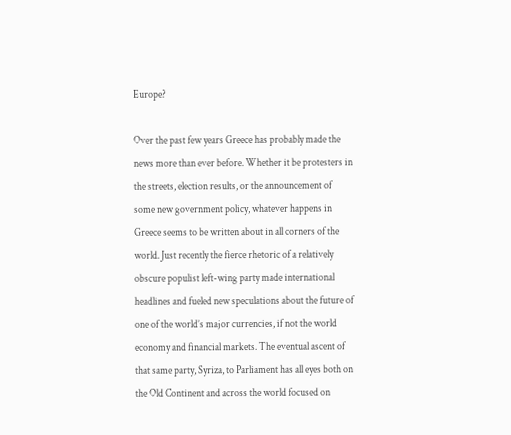Europe?

Over the past few years Greece has probably made the news more than ever before. Whether it be protesters in the streets, election results, or the announcement of some new government policy, whatever happens in Greece seems to be written about in all corners of the world. Just recently the fierce rhetoric of a relatively obscure populist left-wing party made international headlines and fueled new speculations about the future of one of the world’s major currencies, if not the world economy and financial markets. The eventual ascent of that same party, Syriza, to Parliament has all eyes both on the Old Continent and across the world focused on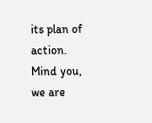its plan of action. Mind you, we are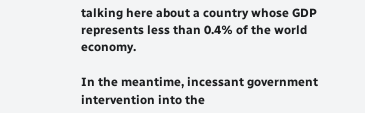talking here about a country whose GDP represents less than 0.4% of the world economy.

In the meantime, incessant government intervention into the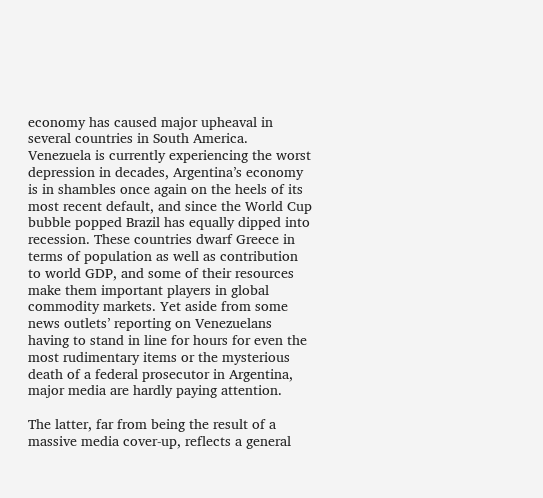economy has caused major upheaval in several countries in South America. Venezuela is currently experiencing the worst depression in decades, Argentina’s economy is in shambles once again on the heels of its most recent default, and since the World Cup bubble popped Brazil has equally dipped into recession. These countries dwarf Greece in terms of population as well as contribution to world GDP, and some of their resources make them important players in global commodity markets. Yet aside from some news outlets’ reporting on Venezuelans having to stand in line for hours for even the most rudimentary items or the mysterious death of a federal prosecutor in Argentina, major media are hardly paying attention.

The latter, far from being the result of a massive media cover-up, reflects a general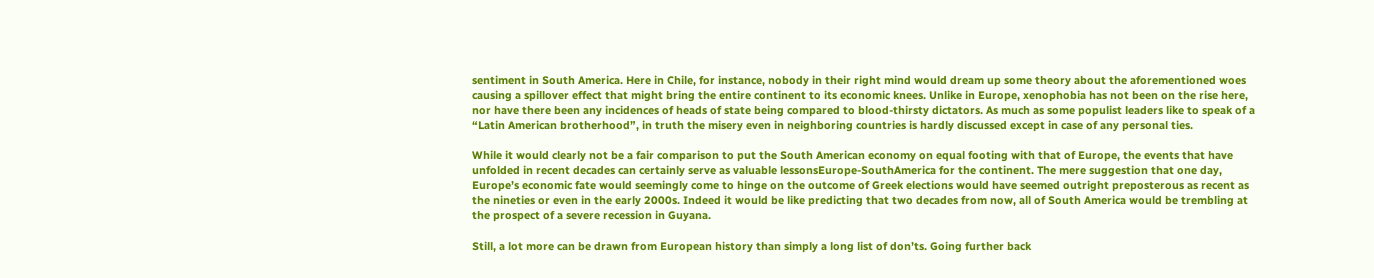sentiment in South America. Here in Chile, for instance, nobody in their right mind would dream up some theory about the aforementioned woes causing a spillover effect that might bring the entire continent to its economic knees. Unlike in Europe, xenophobia has not been on the rise here, nor have there been any incidences of heads of state being compared to blood-thirsty dictators. As much as some populist leaders like to speak of a “Latin American brotherhood”, in truth the misery even in neighboring countries is hardly discussed except in case of any personal ties.

While it would clearly not be a fair comparison to put the South American economy on equal footing with that of Europe, the events that have unfolded in recent decades can certainly serve as valuable lessonsEurope-SouthAmerica for the continent. The mere suggestion that one day, Europe’s economic fate would seemingly come to hinge on the outcome of Greek elections would have seemed outright preposterous as recent as the nineties or even in the early 2000s. Indeed it would be like predicting that two decades from now, all of South America would be trembling at the prospect of a severe recession in Guyana.

Still, a lot more can be drawn from European history than simply a long list of don’ts. Going further back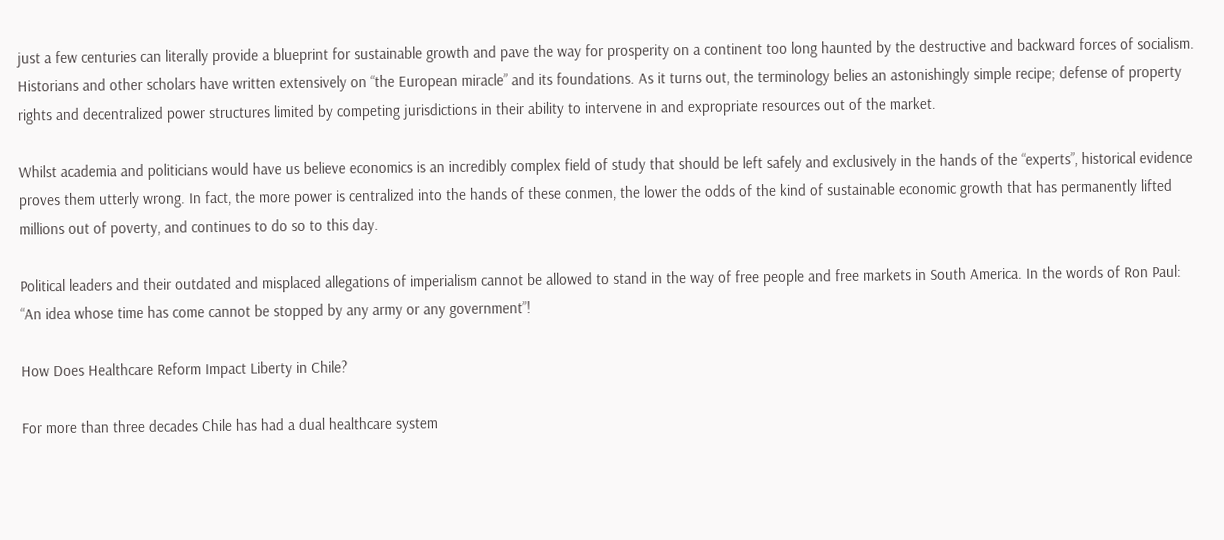just a few centuries can literally provide a blueprint for sustainable growth and pave the way for prosperity on a continent too long haunted by the destructive and backward forces of socialism. Historians and other scholars have written extensively on “the European miracle” and its foundations. As it turns out, the terminology belies an astonishingly simple recipe; defense of property rights and decentralized power structures limited by competing jurisdictions in their ability to intervene in and expropriate resources out of the market.

Whilst academia and politicians would have us believe economics is an incredibly complex field of study that should be left safely and exclusively in the hands of the “experts”, historical evidence proves them utterly wrong. In fact, the more power is centralized into the hands of these conmen, the lower the odds of the kind of sustainable economic growth that has permanently lifted millions out of poverty, and continues to do so to this day.

Political leaders and their outdated and misplaced allegations of imperialism cannot be allowed to stand in the way of free people and free markets in South America. In the words of Ron Paul: “An idea whose time has come cannot be stopped by any army or any government”!

How Does Healthcare Reform Impact Liberty in Chile?

For more than three decades Chile has had a dual healthcare system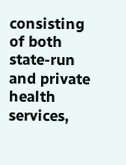consisting of both state-run and private health services,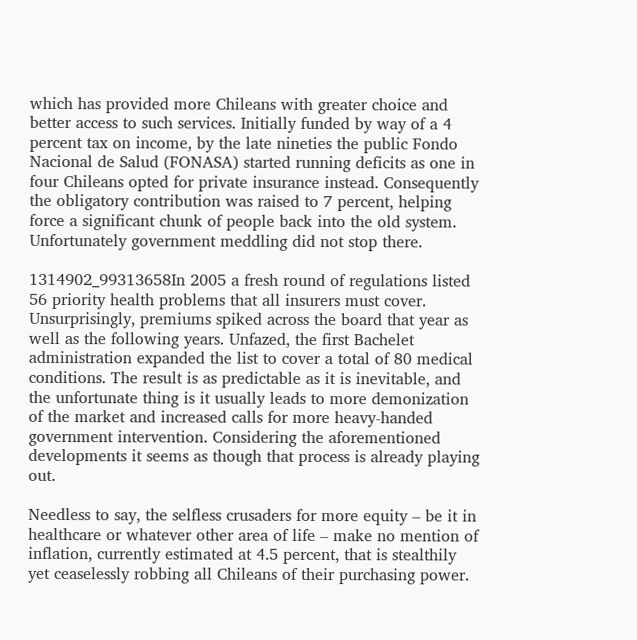which has provided more Chileans with greater choice and better access to such services. Initially funded by way of a 4 percent tax on income, by the late nineties the public Fondo Nacional de Salud (FONASA) started running deficits as one in four Chileans opted for private insurance instead. Consequently the obligatory contribution was raised to 7 percent, helping force a significant chunk of people back into the old system. Unfortunately government meddling did not stop there.

1314902_99313658In 2005 a fresh round of regulations listed 56 priority health problems that all insurers must cover. Unsurprisingly, premiums spiked across the board that year as well as the following years. Unfazed, the first Bachelet administration expanded the list to cover a total of 80 medical conditions. The result is as predictable as it is inevitable, and the unfortunate thing is it usually leads to more demonization of the market and increased calls for more heavy-handed government intervention. Considering the aforementioned developments it seems as though that process is already playing out.

Needless to say, the selfless crusaders for more equity – be it in healthcare or whatever other area of life – make no mention of inflation, currently estimated at 4.5 percent, that is stealthily yet ceaselessly robbing all Chileans of their purchasing power.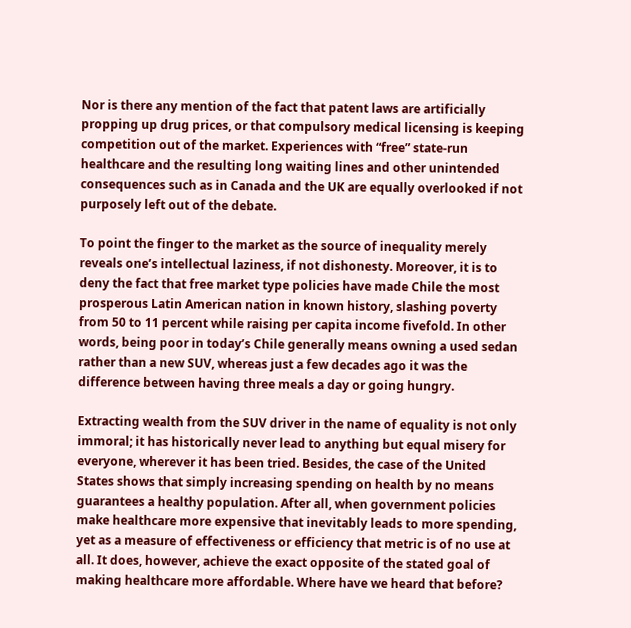Nor is there any mention of the fact that patent laws are artificially propping up drug prices, or that compulsory medical licensing is keeping competition out of the market. Experiences with “free” state-run healthcare and the resulting long waiting lines and other unintended consequences such as in Canada and the UK are equally overlooked if not purposely left out of the debate.

To point the finger to the market as the source of inequality merely reveals one’s intellectual laziness, if not dishonesty. Moreover, it is to deny the fact that free market type policies have made Chile the most prosperous Latin American nation in known history, slashing poverty from 50 to 11 percent while raising per capita income fivefold. In other words, being poor in today’s Chile generally means owning a used sedan rather than a new SUV, whereas just a few decades ago it was the difference between having three meals a day or going hungry.

Extracting wealth from the SUV driver in the name of equality is not only immoral; it has historically never lead to anything but equal misery for everyone, wherever it has been tried. Besides, the case of the United States shows that simply increasing spending on health by no means guarantees a healthy population. After all, when government policies make healthcare more expensive that inevitably leads to more spending, yet as a measure of effectiveness or efficiency that metric is of no use at all. It does, however, achieve the exact opposite of the stated goal of making healthcare more affordable. Where have we heard that before?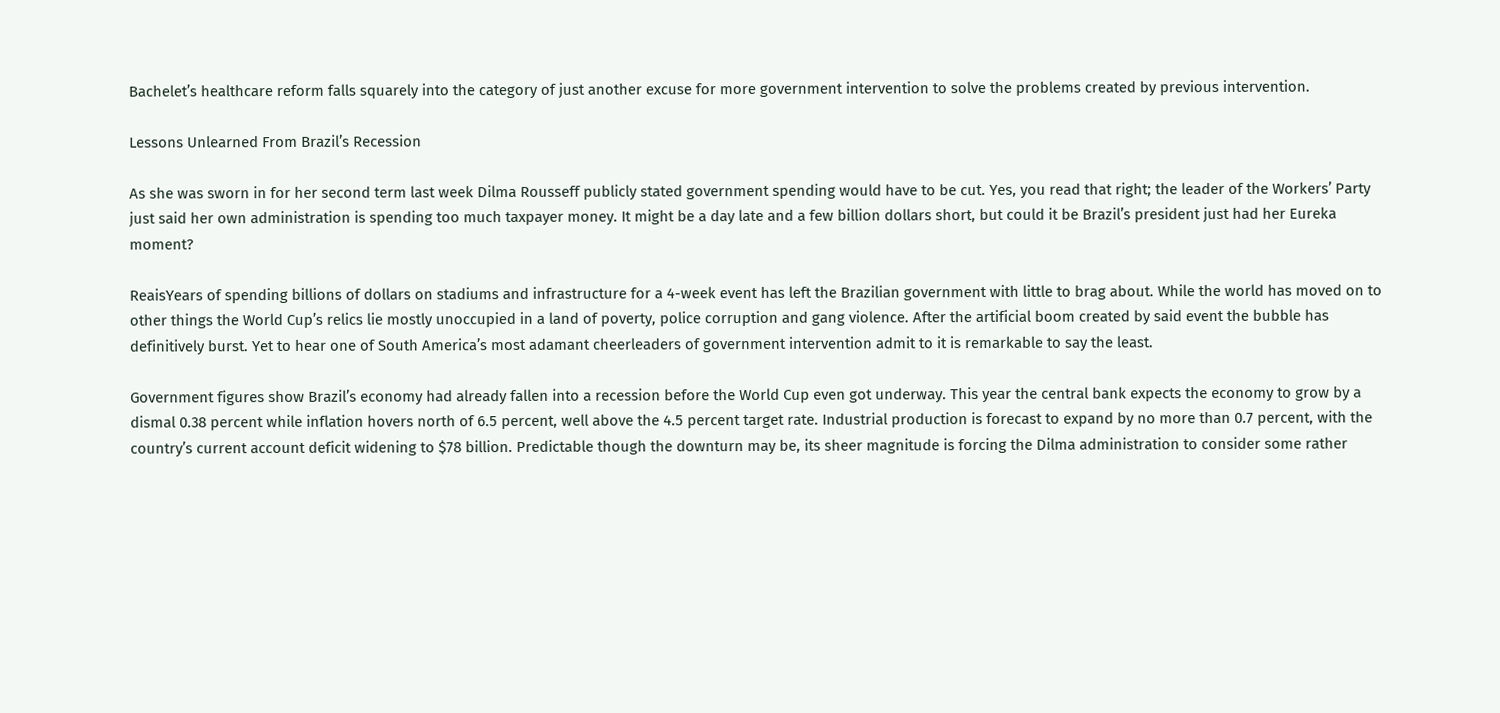Bachelet’s healthcare reform falls squarely into the category of just another excuse for more government intervention to solve the problems created by previous intervention.

Lessons Unlearned From Brazil’s Recession

As she was sworn in for her second term last week Dilma Rousseff publicly stated government spending would have to be cut. Yes, you read that right; the leader of the Workers’ Party just said her own administration is spending too much taxpayer money. It might be a day late and a few billion dollars short, but could it be Brazil’s president just had her Eureka moment?

ReaisYears of spending billions of dollars on stadiums and infrastructure for a 4-week event has left the Brazilian government with little to brag about. While the world has moved on to other things the World Cup’s relics lie mostly unoccupied in a land of poverty, police corruption and gang violence. After the artificial boom created by said event the bubble has definitively burst. Yet to hear one of South America’s most adamant cheerleaders of government intervention admit to it is remarkable to say the least.

Government figures show Brazil’s economy had already fallen into a recession before the World Cup even got underway. This year the central bank expects the economy to grow by a dismal 0.38 percent while inflation hovers north of 6.5 percent, well above the 4.5 percent target rate. Industrial production is forecast to expand by no more than 0.7 percent, with the country’s current account deficit widening to $78 billion. Predictable though the downturn may be, its sheer magnitude is forcing the Dilma administration to consider some rather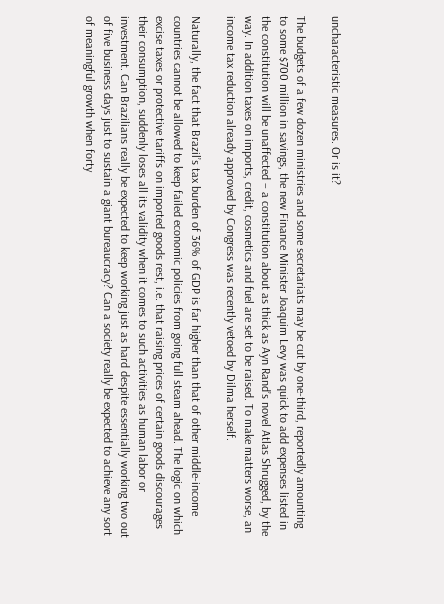uncharacteristic measures. Or is it?

The budgets of a few dozen ministries and some secretariats may be cut by one-third, reportedly amounting to some $700 million in savings, the new Finance Minister Joaquim Levy was quick to add expenses listed in the constitution will be unaffected – a constitution about as thick as Ayn Rand’s novel Atlas Shrugged, by the way. In addition taxes on imports, credit, cosmetics and fuel are set to be raised. To make matters worse, an income tax reduction already approved by Congress was recently vetoed by Dilma herself.

Naturally, the fact that Brazil’s tax burden of 36% of GDP is far higher than that of other middle-income countries cannot be allowed to keep failed economic policies from going full steam ahead. The logic on which excise taxes or protective tariffs on imported goods rest, i.e. that raising prices of certain goods discourages their consumption, suddenly loses all its validity when it comes to such activities as human labor or investment. Can Brazilians really be expected to keep working just as hard despite essentially working two out of five business days just to sustain a giant bureaucracy? Can a society really be expected to achieve any sort of meaningful growth when forty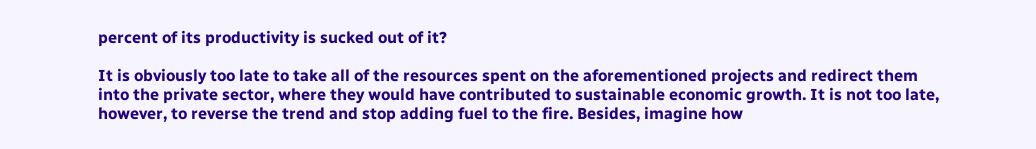percent of its productivity is sucked out of it?

It is obviously too late to take all of the resources spent on the aforementioned projects and redirect them into the private sector, where they would have contributed to sustainable economic growth. It is not too late, however, to reverse the trend and stop adding fuel to the fire. Besides, imagine how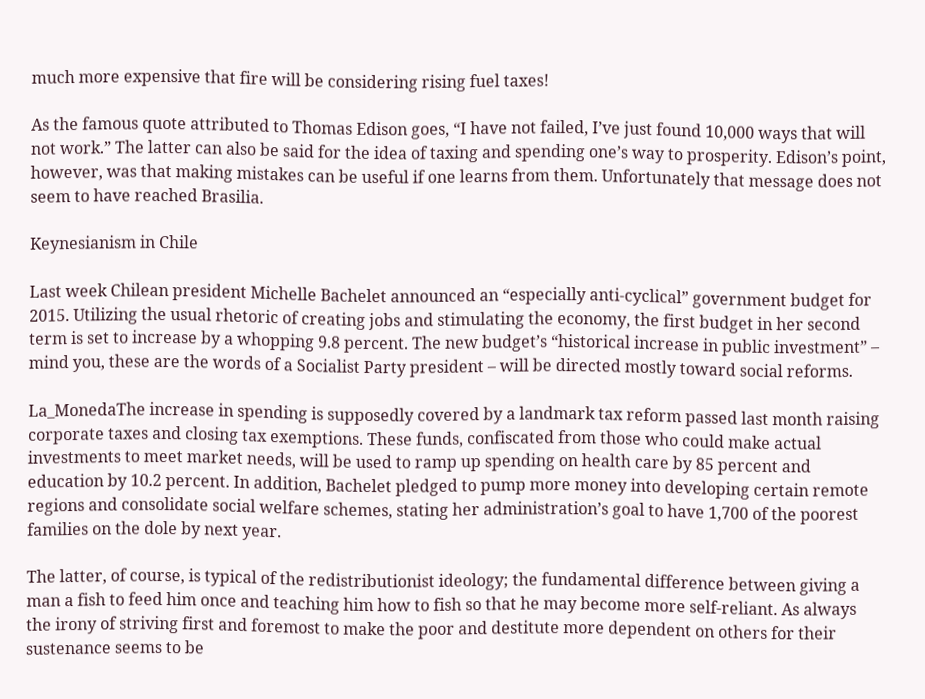much more expensive that fire will be considering rising fuel taxes!

As the famous quote attributed to Thomas Edison goes, “I have not failed, I’ve just found 10,000 ways that will not work.” The latter can also be said for the idea of taxing and spending one’s way to prosperity. Edison’s point, however, was that making mistakes can be useful if one learns from them. Unfortunately that message does not seem to have reached Brasilia.

Keynesianism in Chile

Last week Chilean president Michelle Bachelet announced an “especially anti-cyclical” government budget for 2015. Utilizing the usual rhetoric of creating jobs and stimulating the economy, the first budget in her second term is set to increase by a whopping 9.8 percent. The new budget’s “historical increase in public investment” – mind you, these are the words of a Socialist Party president – will be directed mostly toward social reforms.

La_MonedaThe increase in spending is supposedly covered by a landmark tax reform passed last month raising corporate taxes and closing tax exemptions. These funds, confiscated from those who could make actual investments to meet market needs, will be used to ramp up spending on health care by 85 percent and education by 10.2 percent. In addition, Bachelet pledged to pump more money into developing certain remote regions and consolidate social welfare schemes, stating her administration’s goal to have 1,700 of the poorest families on the dole by next year.

The latter, of course, is typical of the redistributionist ideology; the fundamental difference between giving a man a fish to feed him once and teaching him how to fish so that he may become more self-reliant. As always the irony of striving first and foremost to make the poor and destitute more dependent on others for their sustenance seems to be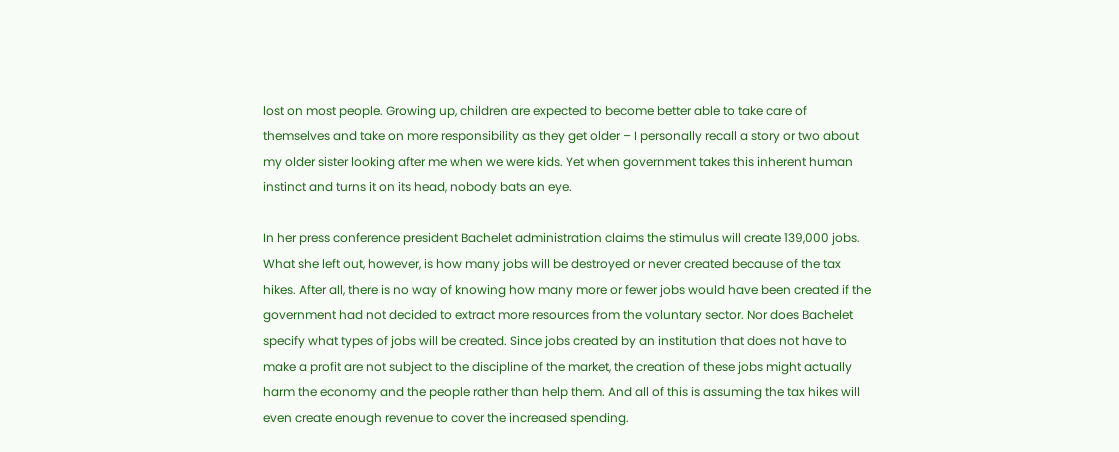lost on most people. Growing up, children are expected to become better able to take care of themselves and take on more responsibility as they get older – I personally recall a story or two about my older sister looking after me when we were kids. Yet when government takes this inherent human instinct and turns it on its head, nobody bats an eye.

In her press conference president Bachelet administration claims the stimulus will create 139,000 jobs. What she left out, however, is how many jobs will be destroyed or never created because of the tax hikes. After all, there is no way of knowing how many more or fewer jobs would have been created if the government had not decided to extract more resources from the voluntary sector. Nor does Bachelet specify what types of jobs will be created. Since jobs created by an institution that does not have to make a profit are not subject to the discipline of the market, the creation of these jobs might actually harm the economy and the people rather than help them. And all of this is assuming the tax hikes will even create enough revenue to cover the increased spending.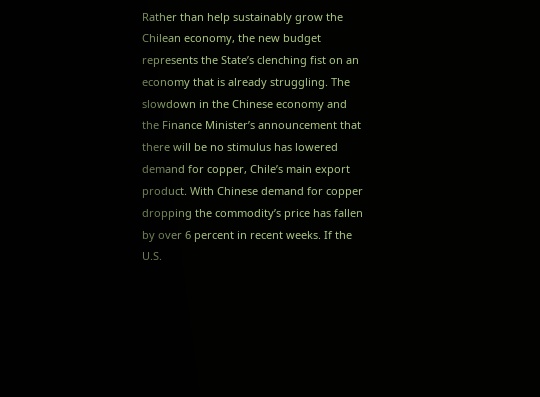Rather than help sustainably grow the Chilean economy, the new budget represents the State’s clenching fist on an economy that is already struggling. The slowdown in the Chinese economy and the Finance Minister’s announcement that there will be no stimulus has lowered demand for copper, Chile’s main export product. With Chinese demand for copper dropping the commodity’s price has fallen by over 6 percent in recent weeks. If the U.S.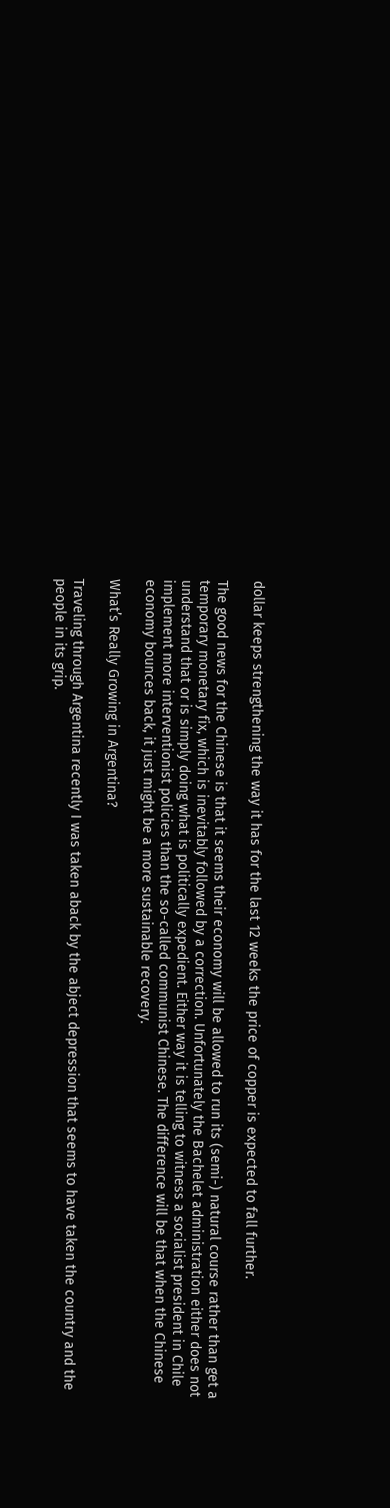dollar keeps strengthening the way it has for the last 12 weeks the price of copper is expected to fall further.

The good news for the Chinese is that it seems their economy will be allowed to run its (semi-) natural course rather than get a temporary monetary fix, which is inevitably followed by a correction. Unfortunately the Bachelet administration either does not understand that or is simply doing what is politically expedient. Either way it is telling to witness a socialist president in Chile implement more interventionist policies than the so-called communist Chinese. The difference will be that when the Chinese economy bounces back, it just might be a more sustainable recovery.

What’s Really Growing in Argentina?

Traveling through Argentina recently I was taken aback by the abject depression that seems to have taken the country and the people in its grip.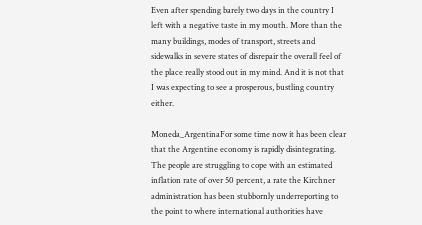Even after spending barely two days in the country I left with a negative taste in my mouth. More than the many buildings, modes of transport, streets and sidewalks in severe states of disrepair the overall feel of the place really stood out in my mind. And it is not that I was expecting to see a prosperous, bustling country either.

Moneda_ArgentinaFor some time now it has been clear that the Argentine economy is rapidly disintegrating. The people are struggling to cope with an estimated inflation rate of over 50 percent, a rate the Kirchner administration has been stubbornly underreporting to the point to where international authorities have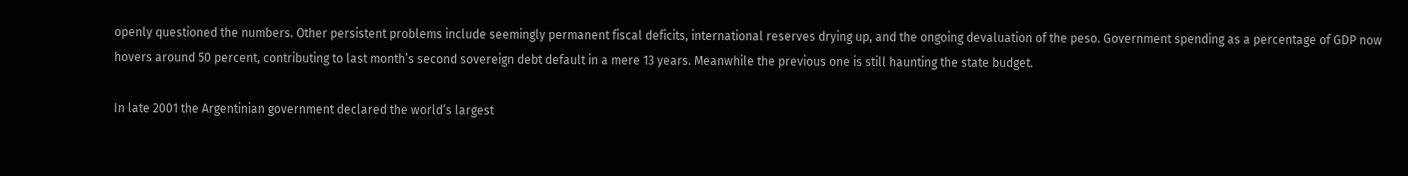openly questioned the numbers. Other persistent problems include seemingly permanent fiscal deficits, international reserves drying up, and the ongoing devaluation of the peso. Government spending as a percentage of GDP now hovers around 50 percent, contributing to last month’s second sovereign debt default in a mere 13 years. Meanwhile the previous one is still haunting the state budget.

In late 2001 the Argentinian government declared the world’s largest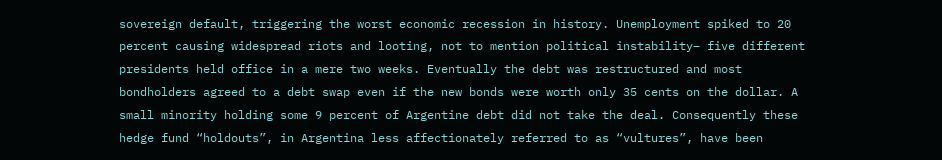sovereign default, triggering the worst economic recession in history. Unemployment spiked to 20 percent causing widespread riots and looting, not to mention political instability– five different presidents held office in a mere two weeks. Eventually the debt was restructured and most bondholders agreed to a debt swap even if the new bonds were worth only 35 cents on the dollar. A small minority holding some 9 percent of Argentine debt did not take the deal. Consequently these hedge fund “holdouts”, in Argentina less affectionately referred to as “vultures”, have been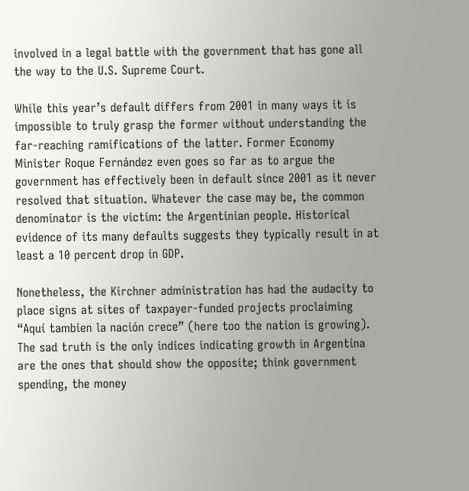involved in a legal battle with the government that has gone all the way to the U.S. Supreme Court.

While this year’s default differs from 2001 in many ways it is impossible to truly grasp the former without understanding the far-reaching ramifications of the latter. Former Economy Minister Roque Fernández even goes so far as to argue the government has effectively been in default since 2001 as it never resolved that situation. Whatever the case may be, the common denominator is the victim: the Argentinian people. Historical evidence of its many defaults suggests they typically result in at least a 10 percent drop in GDP.

Nonetheless, the Kirchner administration has had the audacity to place signs at sites of taxpayer-funded projects proclaiming “Aquí tambien la nación crece” (here too the nation is growing). The sad truth is the only indices indicating growth in Argentina are the ones that should show the opposite; think government spending, the money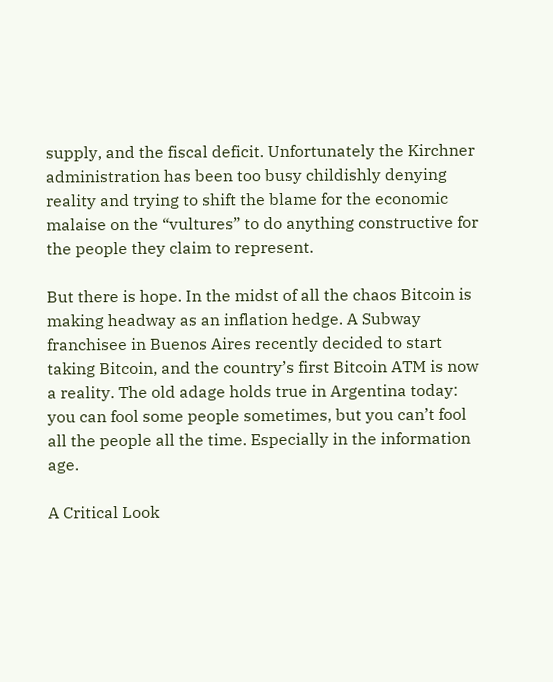supply, and the fiscal deficit. Unfortunately the Kirchner administration has been too busy childishly denying reality and trying to shift the blame for the economic malaise on the “vultures” to do anything constructive for the people they claim to represent.

But there is hope. In the midst of all the chaos Bitcoin is making headway as an inflation hedge. A Subway franchisee in Buenos Aires recently decided to start taking Bitcoin, and the country’s first Bitcoin ATM is now a reality. The old adage holds true in Argentina today: you can fool some people sometimes, but you can’t fool all the people all the time. Especially in the information age.

A Critical Look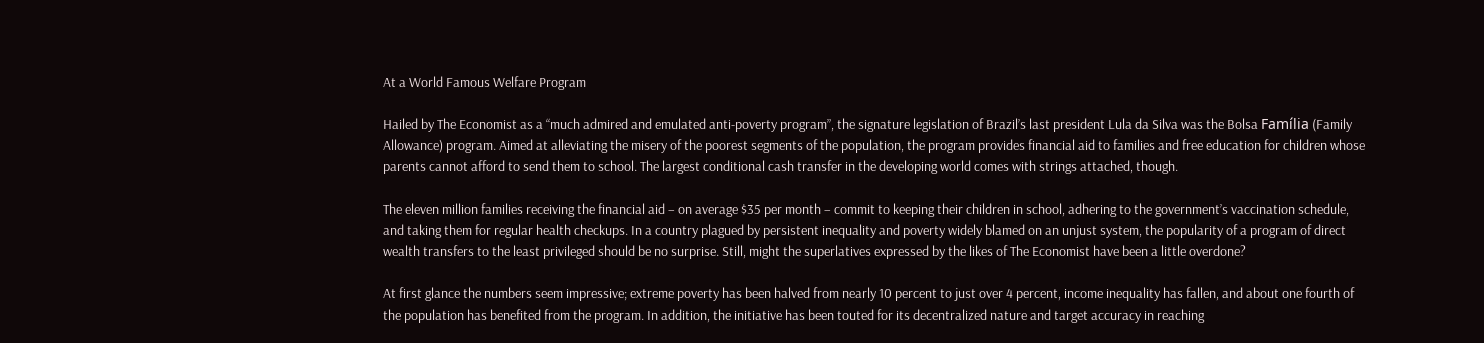At a World Famous Welfare Program

Hailed by The Economist as a “much admired and emulated anti-poverty program”, the signature legislation of Brazil’s last president Lula da Silva was the Bolsa Família (Family Allowance) program. Aimed at alleviating the misery of the poorest segments of the population, the program provides financial aid to families and free education for children whose parents cannot afford to send them to school. The largest conditional cash transfer in the developing world comes with strings attached, though.

The eleven million families receiving the financial aid – on average $35 per month – commit to keeping their children in school, adhering to the government’s vaccination schedule, and taking them for regular health checkups. In a country plagued by persistent inequality and poverty widely blamed on an unjust system, the popularity of a program of direct wealth transfers to the least privileged should be no surprise. Still, might the superlatives expressed by the likes of The Economist have been a little overdone?

At first glance the numbers seem impressive; extreme poverty has been halved from nearly 10 percent to just over 4 percent, income inequality has fallen, and about one fourth of the population has benefited from the program. In addition, the initiative has been touted for its decentralized nature and target accuracy in reaching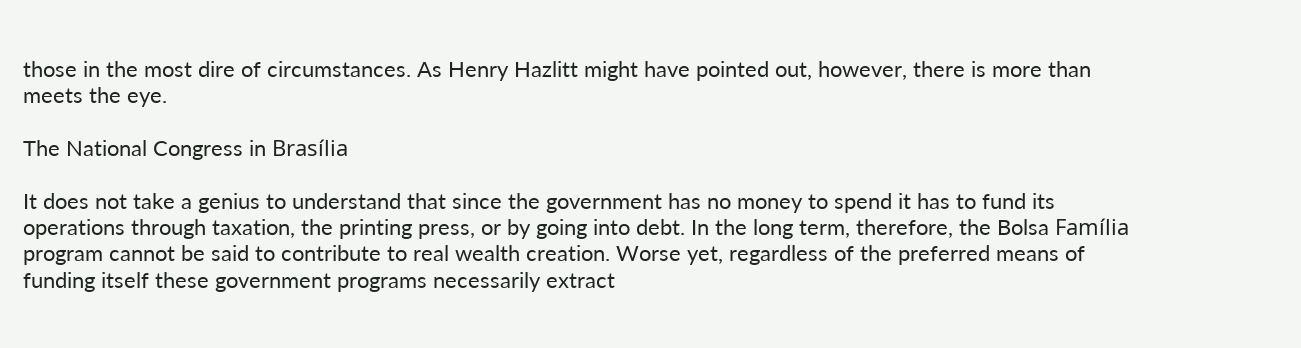those in the most dire of circumstances. As Henry Hazlitt might have pointed out, however, there is more than meets the eye.

The National Congress in Brasília

It does not take a genius to understand that since the government has no money to spend it has to fund its operations through taxation, the printing press, or by going into debt. In the long term, therefore, the Bolsa Família program cannot be said to contribute to real wealth creation. Worse yet, regardless of the preferred means of funding itself these government programs necessarily extract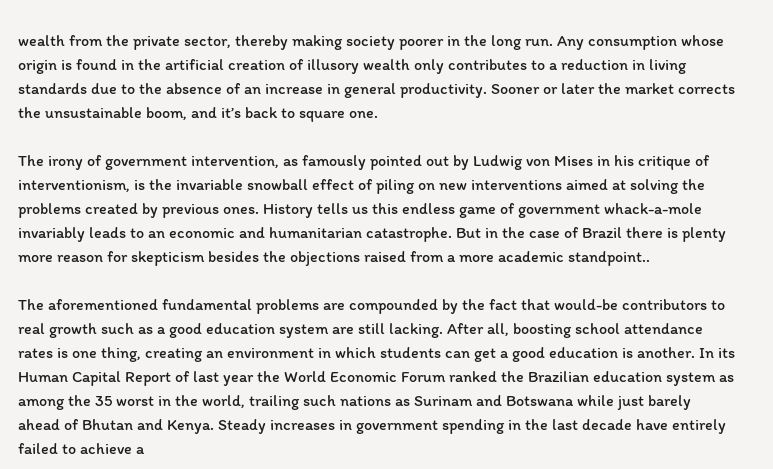wealth from the private sector, thereby making society poorer in the long run. Any consumption whose origin is found in the artificial creation of illusory wealth only contributes to a reduction in living standards due to the absence of an increase in general productivity. Sooner or later the market corrects the unsustainable boom, and it’s back to square one.

The irony of government intervention, as famously pointed out by Ludwig von Mises in his critique of interventionism, is the invariable snowball effect of piling on new interventions aimed at solving the problems created by previous ones. History tells us this endless game of government whack-a-mole invariably leads to an economic and humanitarian catastrophe. But in the case of Brazil there is plenty more reason for skepticism besides the objections raised from a more academic standpoint..

The aforementioned fundamental problems are compounded by the fact that would-be contributors to real growth such as a good education system are still lacking. After all, boosting school attendance rates is one thing, creating an environment in which students can get a good education is another. In its Human Capital Report of last year the World Economic Forum ranked the Brazilian education system as among the 35 worst in the world, trailing such nations as Surinam and Botswana while just barely ahead of Bhutan and Kenya. Steady increases in government spending in the last decade have entirely failed to achieve a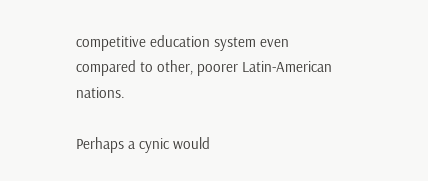competitive education system even compared to other, poorer Latin-American nations.

Perhaps a cynic would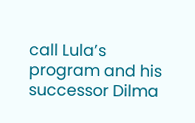call Lula’s program and his successor Dilma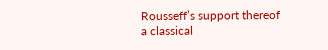Rousseff’s support thereof a classical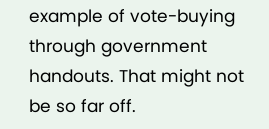example of vote-buying through government handouts. That might not be so far off.